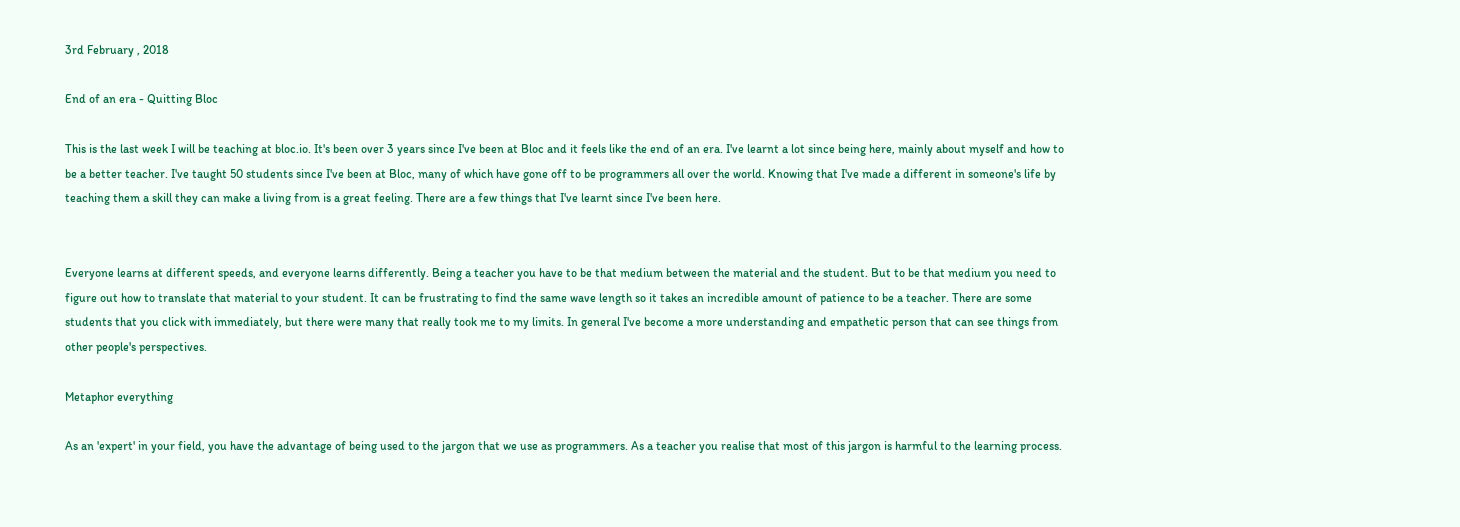3rd February , 2018

End of an era - Quitting Bloc

This is the last week I will be teaching at bloc.io. It's been over 3 years since I've been at Bloc and it feels like the end of an era. I've learnt a lot since being here, mainly about myself and how to be a better teacher. I've taught 50 students since I've been at Bloc, many of which have gone off to be programmers all over the world. Knowing that I've made a different in someone's life by teaching them a skill they can make a living from is a great feeling. There are a few things that I've learnt since I've been here.


Everyone learns at different speeds, and everyone learns differently. Being a teacher you have to be that medium between the material and the student. But to be that medium you need to figure out how to translate that material to your student. It can be frustrating to find the same wave length so it takes an incredible amount of patience to be a teacher. There are some students that you click with immediately, but there were many that really took me to my limits. In general I've become a more understanding and empathetic person that can see things from other people's perspectives.

Metaphor everything

As an 'expert' in your field, you have the advantage of being used to the jargon that we use as programmers. As a teacher you realise that most of this jargon is harmful to the learning process.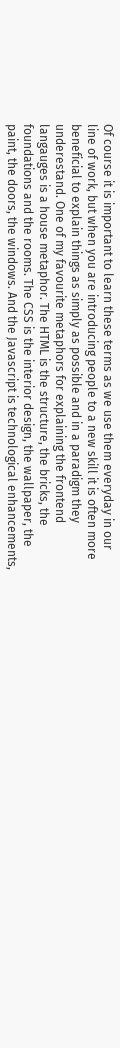Of course it is important to learn these terms as we use them everyday in our line of work, but when you are introducing people to a new skill it is often more beneficial to explain things as simply as possible and in a paradigm they underestand. One of my favourite metaphors for explaining the frontend langauges is a house metaphor. The HTML is the structure, the bricks, the foundations and the rooms. The CSS is the interior design, the wallpaper, the paint, the doors, the windows. And the Javascript is technological enhancements,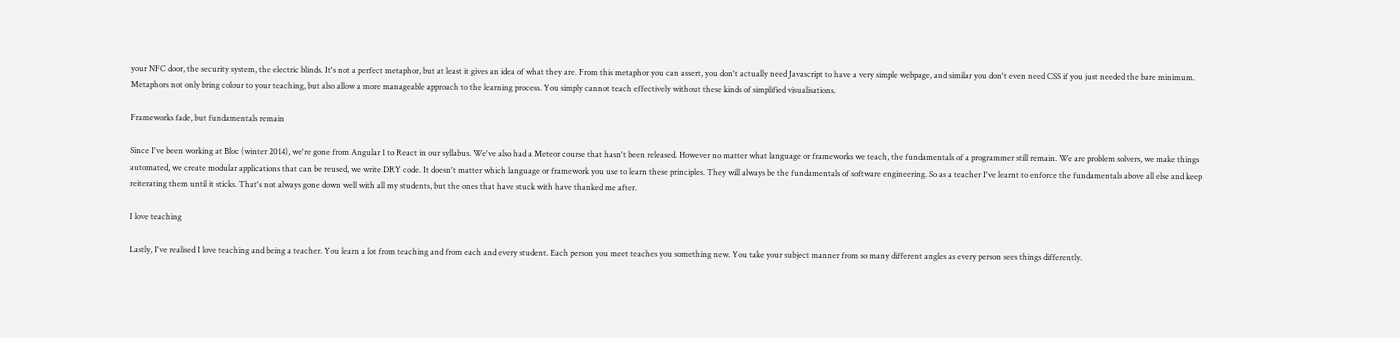your NFC door, the security system, the electric blinds. It's not a perfect metaphor, but at least it gives an idea of what they are. From this metaphor you can assert, you don't actually need Javascript to have a very simple webpage, and similar you don't even need CSS if you just needed the bare minimum. Metaphors not only bring colour to your teaching, but also allow a more manageable approach to the learning process. You simply cannot teach effectively without these kinds of simplified visualisations.

Frameworks fade, but fundamentals remain

Since I've been working at Bloc (winter 2014), we're gone from Angular 1 to React in our syllabus. We've also had a Meteor course that hasn't been released. However no matter what language or frameworks we teach, the fundamentals of a programmer still remain. We are problem solvers, we make things automated, we create modular applications that can be reused, we write DRY code. It doesn't matter which language or framework you use to learn these principles. They will always be the fundamentals of software engineering. So as a teacher I've learnt to enforce the fundamentals above all else and keep reiterating them until it sticks. That's not always gone down well with all my students, but the ones that have stuck with have thanked me after.

I love teaching

Lastly, I've realised I love teaching and being a teacher. You learn a lot from teaching and from each and every student. Each person you meet teaches you something new. You take your subject manner from so many different angles as every person sees things differently.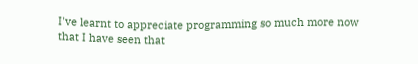I've learnt to appreciate programming so much more now that I have seen that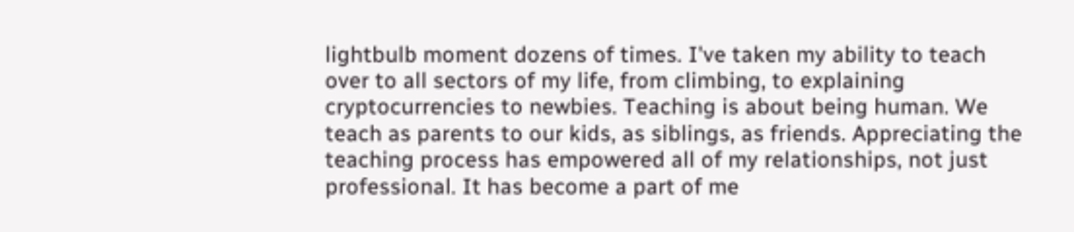lightbulb moment dozens of times. I've taken my ability to teach over to all sectors of my life, from climbing, to explaining cryptocurrencies to newbies. Teaching is about being human. We teach as parents to our kids, as siblings, as friends. Appreciating the teaching process has empowered all of my relationships, not just professional. It has become a part of me